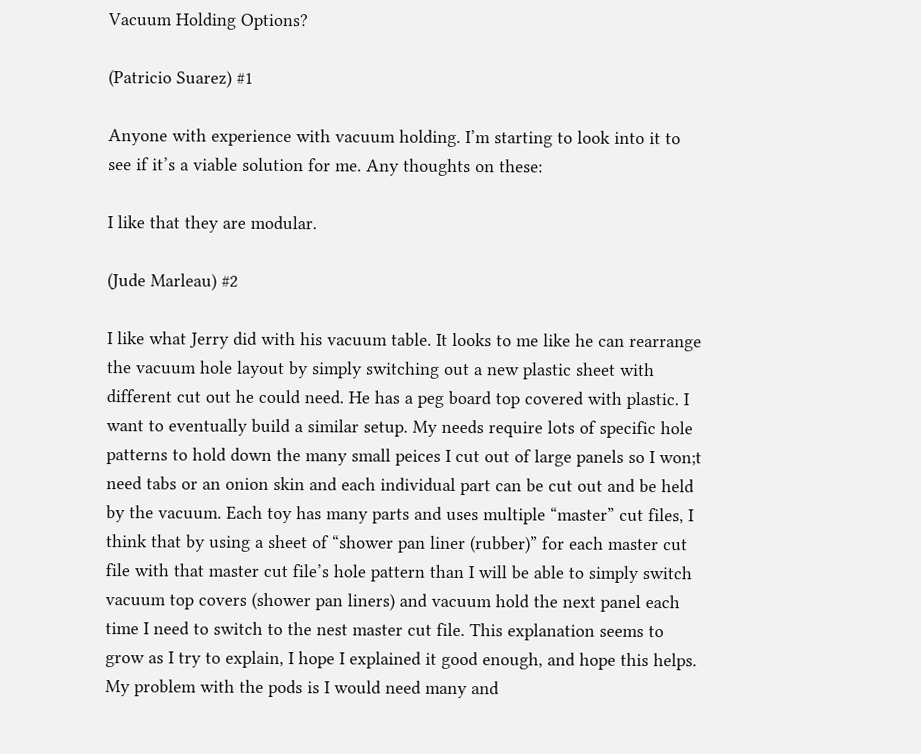Vacuum Holding Options?

(Patricio Suarez) #1

Anyone with experience with vacuum holding. I’m starting to look into it to see if it’s a viable solution for me. Any thoughts on these:

I like that they are modular.

(Jude Marleau) #2

I like what Jerry did with his vacuum table. It looks to me like he can rearrange the vacuum hole layout by simply switching out a new plastic sheet with different cut out he could need. He has a peg board top covered with plastic. I want to eventually build a similar setup. My needs require lots of specific hole patterns to hold down the many small peices I cut out of large panels so I won;t need tabs or an onion skin and each individual part can be cut out and be held by the vacuum. Each toy has many parts and uses multiple “master” cut files, I think that by using a sheet of “shower pan liner (rubber)” for each master cut file with that master cut file’s hole pattern than I will be able to simply switch vacuum top covers (shower pan liners) and vacuum hold the next panel each time I need to switch to the nest master cut file. This explanation seems to grow as I try to explain, I hope I explained it good enough, and hope this helps. My problem with the pods is I would need many and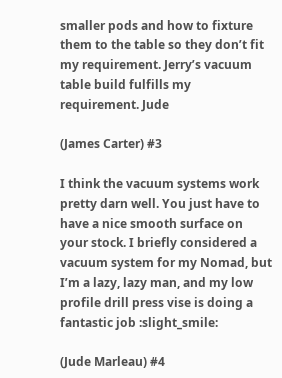smaller pods and how to fixture them to the table so they don’t fit my requirement. Jerry’s vacuum table build fulfills my requirement. Jude

(James Carter) #3

I think the vacuum systems work pretty darn well. You just have to have a nice smooth surface on your stock. I briefly considered a vacuum system for my Nomad, but I’m a lazy, lazy man, and my low profile drill press vise is doing a fantastic job :slight_smile:

(Jude Marleau) #4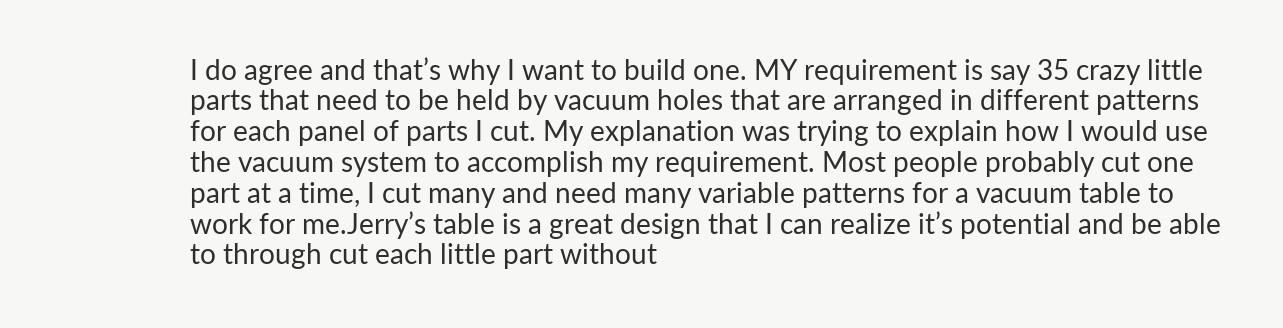I do agree and that’s why I want to build one. MY requirement is say 35 crazy little parts that need to be held by vacuum holes that are arranged in different patterns for each panel of parts I cut. My explanation was trying to explain how I would use the vacuum system to accomplish my requirement. Most people probably cut one part at a time, I cut many and need many variable patterns for a vacuum table to work for me.Jerry’s table is a great design that I can realize it’s potential and be able to through cut each little part without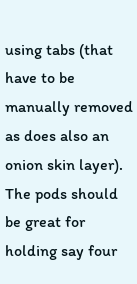using tabs (that have to be manually removed as does also an onion skin layer). The pods should be great for holding say four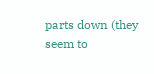parts down (they seem to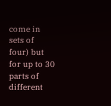come in sets of four) but for up to 30 parts of different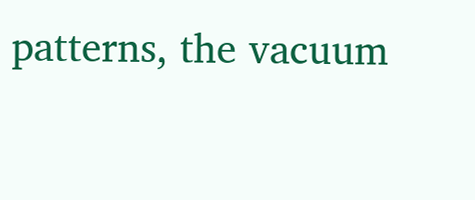patterns, the vacuum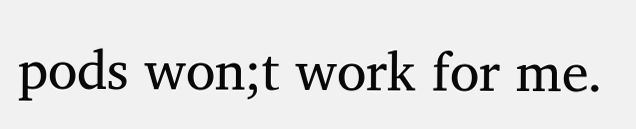pods won;t work for me.